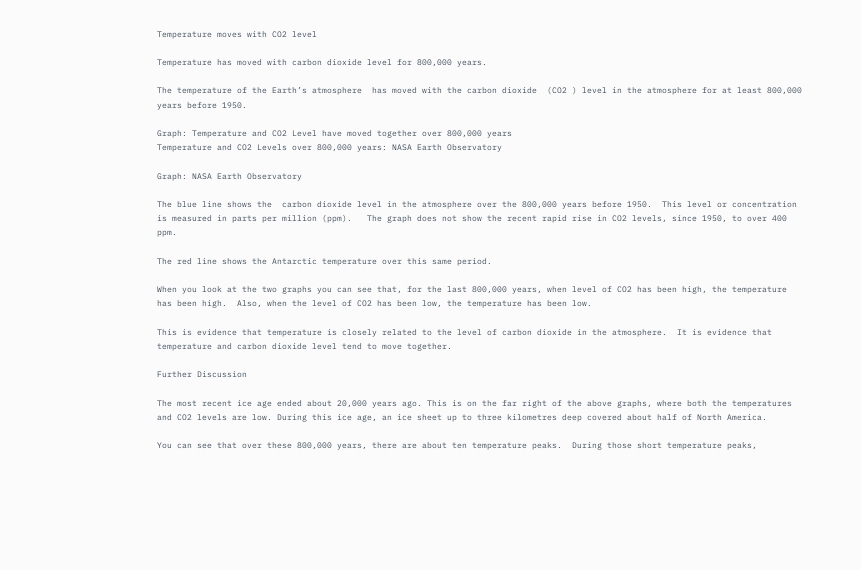Temperature moves with CO2 level

Temperature has moved with carbon dioxide level for 800,000 years.

The temperature of the Earth’s atmosphere  has moved with the carbon dioxide  (CO2 ) level in the atmosphere for at least 800,000 years before 1950.

Graph: Temperature and CO2 Level have moved together over 800,000 years
Temperature and CO2 Levels over 800,000 years: NASA Earth Observatory

Graph: NASA Earth Observatory

The blue line shows the  carbon dioxide level in the atmosphere over the 800,000 years before 1950.  This level or concentration is measured in parts per million (ppm).   The graph does not show the recent rapid rise in CO2 levels, since 1950, to over 400 ppm.

The red line shows the Antarctic temperature over this same period.

When you look at the two graphs you can see that, for the last 800,000 years, when level of CO2 has been high, the temperature has been high.  Also, when the level of CO2 has been low, the temperature has been low.

This is evidence that temperature is closely related to the level of carbon dioxide in the atmosphere.  It is evidence that temperature and carbon dioxide level tend to move together.

Further Discussion

The most recent ice age ended about 20,000 years ago. This is on the far right of the above graphs, where both the temperatures and CO2 levels are low. During this ice age, an ice sheet up to three kilometres deep covered about half of North America.

You can see that over these 800,000 years, there are about ten temperature peaks.  During those short temperature peaks,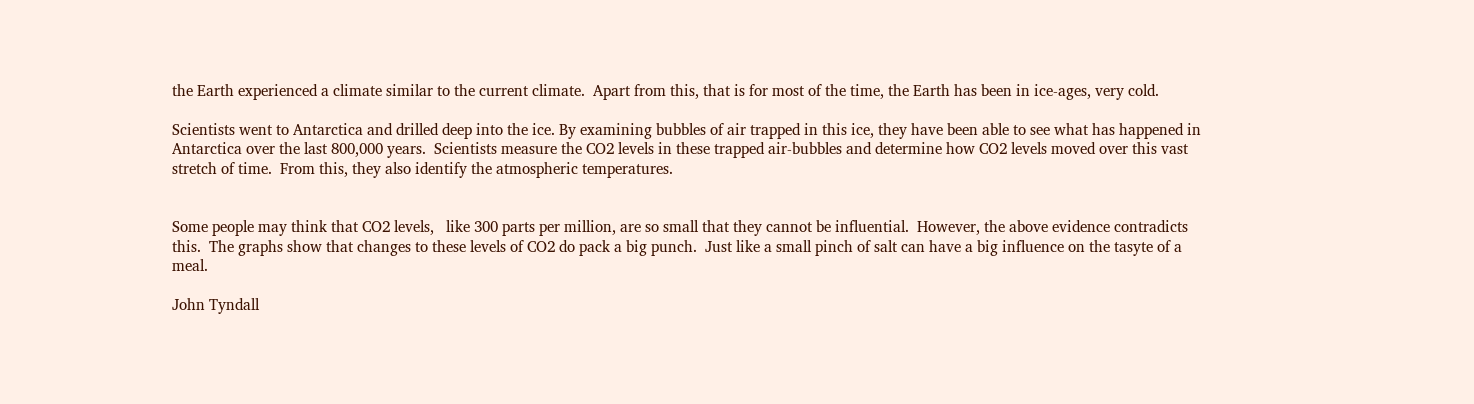the Earth experienced a climate similar to the current climate.  Apart from this, that is for most of the time, the Earth has been in ice-ages, very cold.

Scientists went to Antarctica and drilled deep into the ice. By examining bubbles of air trapped in this ice, they have been able to see what has happened in Antarctica over the last 800,000 years.  Scientists measure the CO2 levels in these trapped air-bubbles and determine how CO2 levels moved over this vast stretch of time.  From this, they also identify the atmospheric temperatures.


Some people may think that CO2 levels,   like 300 parts per million, are so small that they cannot be influential.  However, the above evidence contradicts this.  The graphs show that changes to these levels of CO2 do pack a big punch.  Just like a small pinch of salt can have a big influence on the tasyte of a meal.

John Tyndall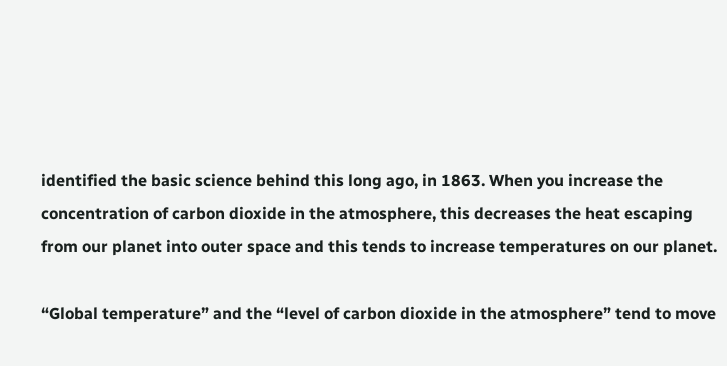identified the basic science behind this long ago, in 1863. When you increase the concentration of carbon dioxide in the atmosphere, this decreases the heat escaping from our planet into outer space and this tends to increase temperatures on our planet.

“Global temperature” and the “level of carbon dioxide in the atmosphere” tend to move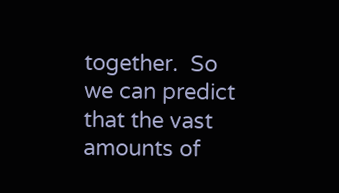together.  So we can predict that the vast amounts of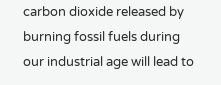carbon dioxide released by burning fossil fuels during our industrial age will lead to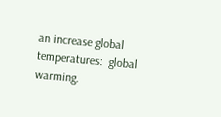an increase global temperatures:  global warming.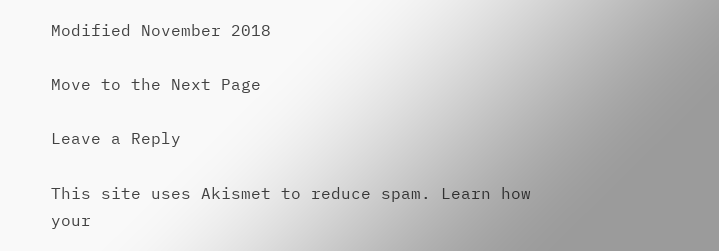Modified November 2018

Move to the Next Page

Leave a Reply

This site uses Akismet to reduce spam. Learn how your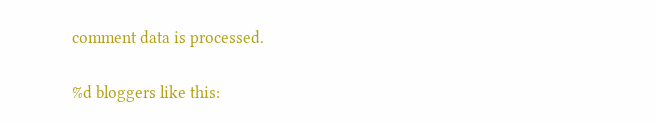comment data is processed.

%d bloggers like this: